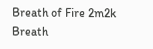Breath of Fire 2m2k Breath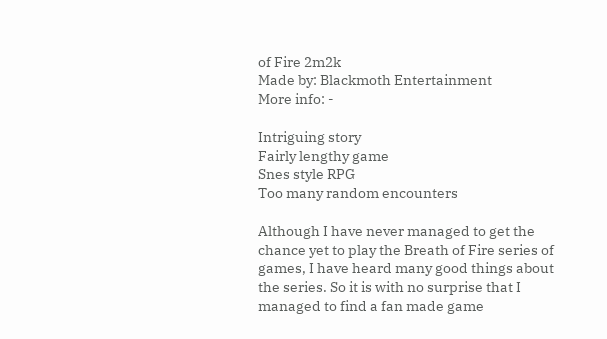of Fire 2m2k
Made by: Blackmoth Entertainment
More info: -

Intriguing story
Fairly lengthy game
Snes style RPG
Too many random encounters

Although I have never managed to get the chance yet to play the Breath of Fire series of games, I have heard many good things about the series. So it is with no surprise that I managed to find a fan made game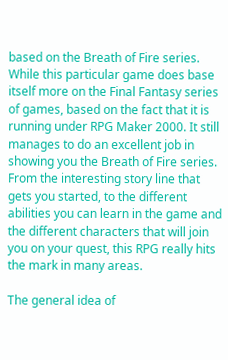based on the Breath of Fire series. While this particular game does base itself more on the Final Fantasy series of games, based on the fact that it is running under RPG Maker 2000. It still manages to do an excellent job in showing you the Breath of Fire series.  From the interesting story line that gets you started, to the different abilities you can learn in the game and the different characters that will join you on your quest, this RPG really hits the mark in many areas.

The general idea of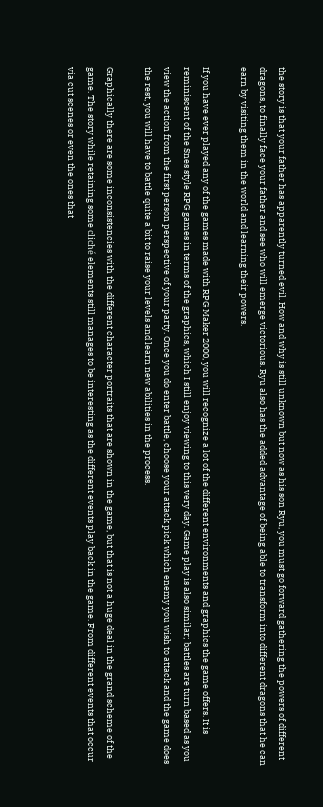the story is that your father has apparently turned evil. How and why is still unknown but now as his son Ryu, you must go forward gathering the powers of different dragons, to finally face your father and see who will emerge victorious. Ryu also has the added advantage of being able to transform into different dragons that he can earn by visiting them in the world and learning their powers.

If you have ever played any of the games made with RPG Maker 2000, you will recognize a lot of the different environments and graphics the game offers. It is reminiscent of the Snes style RPG games in terms of the graphics, which I still enjoy viewing to this very day. Game play is also similar; battles are turn based as you view the action from the first person perspective of your party. Once you do enter battle, choose your attack pick which enemy you wish to attack and the game does the rest, you will have to battle quite a bit to raise your levels and learn new abilities in the process.

Graphically there are some inconsistencies with the different character portraits that are shown in the game, but that is not a huge deal in the grand scheme of the game. The story while retaining some cliché elements still manages to be interesting as the different events play back in the game. From different events that occur via cut scenes or even the ones that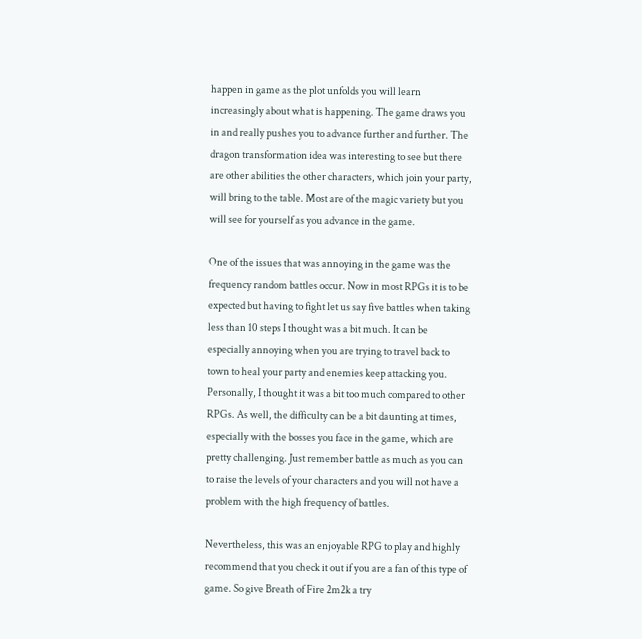happen in game as the plot unfolds you will learn increasingly about what is happening. The game draws you in and really pushes you to advance further and further. The dragon transformation idea was interesting to see but there are other abilities the other characters, which join your party, will bring to the table. Most are of the magic variety but you will see for yourself as you advance in the game.

One of the issues that was annoying in the game was the frequency random battles occur. Now in most RPGs it is to be expected but having to fight let us say five battles when taking less than 10 steps I thought was a bit much. It can be especially annoying when you are trying to travel back to town to heal your party and enemies keep attacking you. Personally, I thought it was a bit too much compared to other RPGs. As well, the difficulty can be a bit daunting at times, especially with the bosses you face in the game, which are pretty challenging. Just remember battle as much as you can to raise the levels of your characters and you will not have a problem with the high frequency of battles.

Nevertheless, this was an enjoyable RPG to play and highly recommend that you check it out if you are a fan of this type of game. So give Breath of Fire 2m2k a try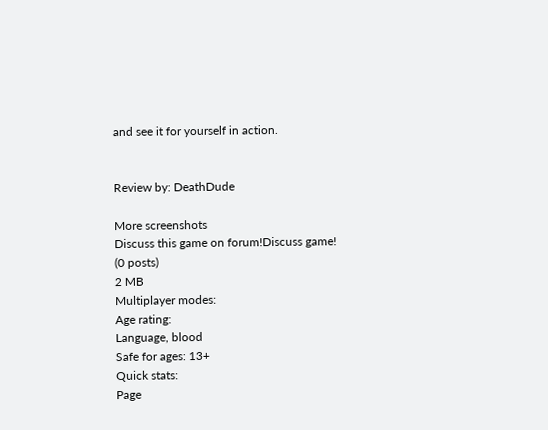and see it for yourself in action.


Review by: DeathDude

More screenshots
Discuss this game on forum!Discuss game!
(0 posts)
2 MB
Multiplayer modes:
Age rating:
Language, blood
Safe for ages: 13+
Quick stats:
Page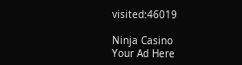visited:46019

Ninja Casino
Your Ad Here